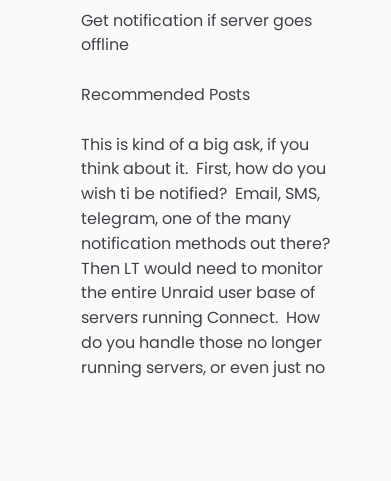Get notification if server goes offline

Recommended Posts

This is kind of a big ask, if you think about it.  First, how do you wish ti be notified?  Email, SMS, telegram, one of the many notification methods out there?  Then LT would need to monitor the entire Unraid user base of servers running Connect.  How do you handle those no longer running servers, or even just no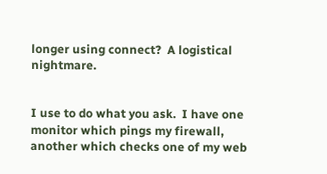longer using connect?  A logistical nightmare.


I use to do what you ask.  I have one monitor which pings my firewall, another which checks one of my web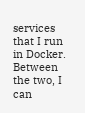services that I run in Docker.  Between the two, I can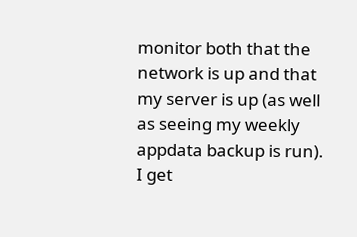monitor both that the network is up and that my server is up (as well as seeing my weekly appdata backup is run).  I get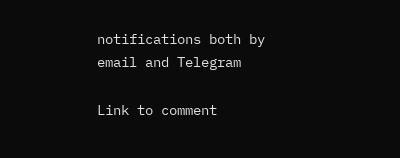notifications both by email and Telegram

Link to comment